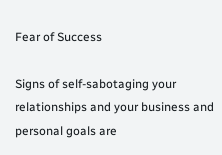Fear of Success

Signs of self-sabotaging your relationships and your business and personal goals are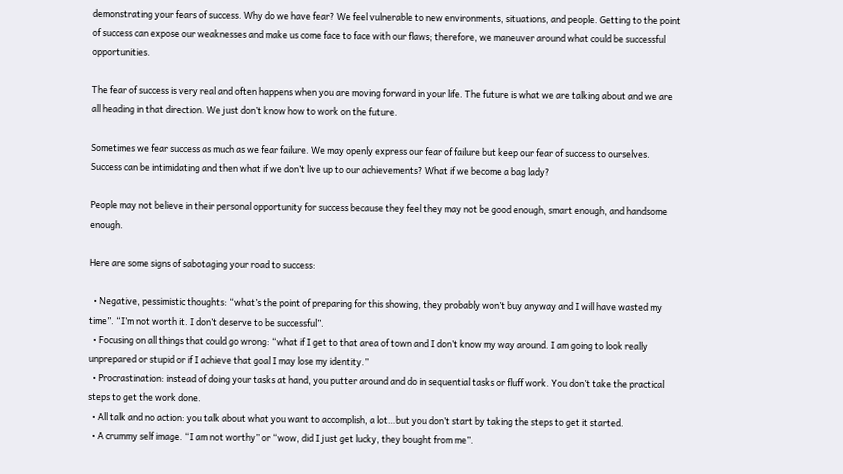demonstrating your fears of success. Why do we have fear? We feel vulnerable to new environments, situations, and people. Getting to the point of success can expose our weaknesses and make us come face to face with our flaws; therefore, we maneuver around what could be successful opportunities.

The fear of success is very real and often happens when you are moving forward in your life. The future is what we are talking about and we are all heading in that direction. We just don’t know how to work on the future.

Sometimes we fear success as much as we fear failure. We may openly express our fear of failure but keep our fear of success to ourselves. Success can be intimidating and then what if we don’t live up to our achievements? What if we become a bag lady?

People may not believe in their personal opportunity for success because they feel they may not be good enough, smart enough, and handsome enough.

Here are some signs of sabotaging your road to success:

  • Negative, pessimistic thoughts: “what’s the point of preparing for this showing, they probably won’t buy anyway and I will have wasted my time”. “I’m not worth it. I don’t deserve to be successful”.
  • Focusing on all things that could go wrong: “what if I get to that area of town and I don’t know my way around. I am going to look really unprepared or stupid or if I achieve that goal I may lose my identity.”
  • Procrastination: instead of doing your tasks at hand, you putter around and do in sequential tasks or fluff work. You don’t take the practical steps to get the work done.
  • All talk and no action: you talk about what you want to accomplish, a lot…but you don’t start by taking the steps to get it started.
  • A crummy self image. “I am not worthy” or “wow, did I just get lucky, they bought from me”.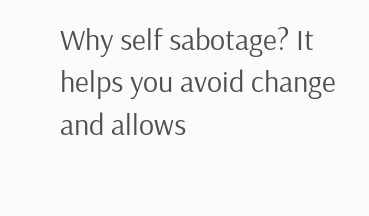Why self sabotage? It helps you avoid change and allows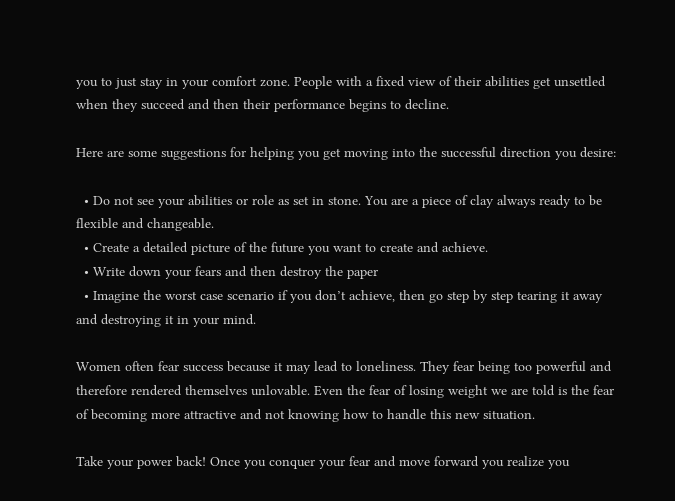you to just stay in your comfort zone. People with a fixed view of their abilities get unsettled when they succeed and then their performance begins to decline.

Here are some suggestions for helping you get moving into the successful direction you desire:

  • Do not see your abilities or role as set in stone. You are a piece of clay always ready to be flexible and changeable.
  • Create a detailed picture of the future you want to create and achieve.
  • Write down your fears and then destroy the paper
  • Imagine the worst case scenario if you don’t achieve, then go step by step tearing it away and destroying it in your mind.

Women often fear success because it may lead to loneliness. They fear being too powerful and therefore rendered themselves unlovable. Even the fear of losing weight we are told is the fear of becoming more attractive and not knowing how to handle this new situation.

Take your power back! Once you conquer your fear and move forward you realize you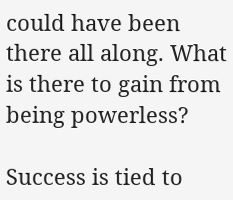could have been there all along. What is there to gain from being powerless?

Success is tied to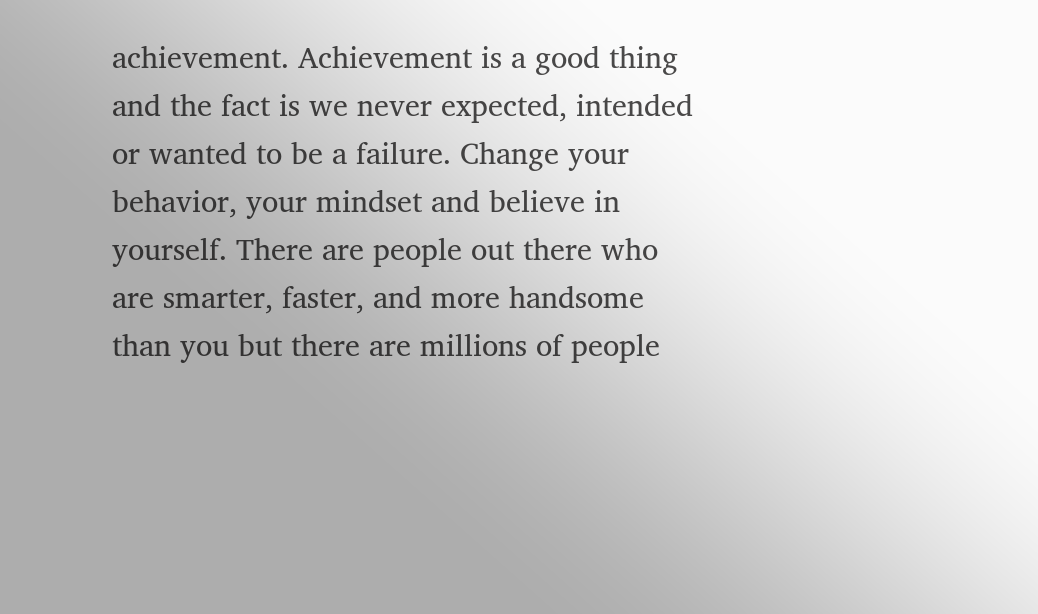achievement. Achievement is a good thing and the fact is we never expected, intended or wanted to be a failure. Change your behavior, your mindset and believe in yourself. There are people out there who are smarter, faster, and more handsome than you but there are millions of people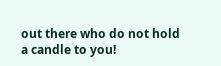out there who do not hold a candle to you!